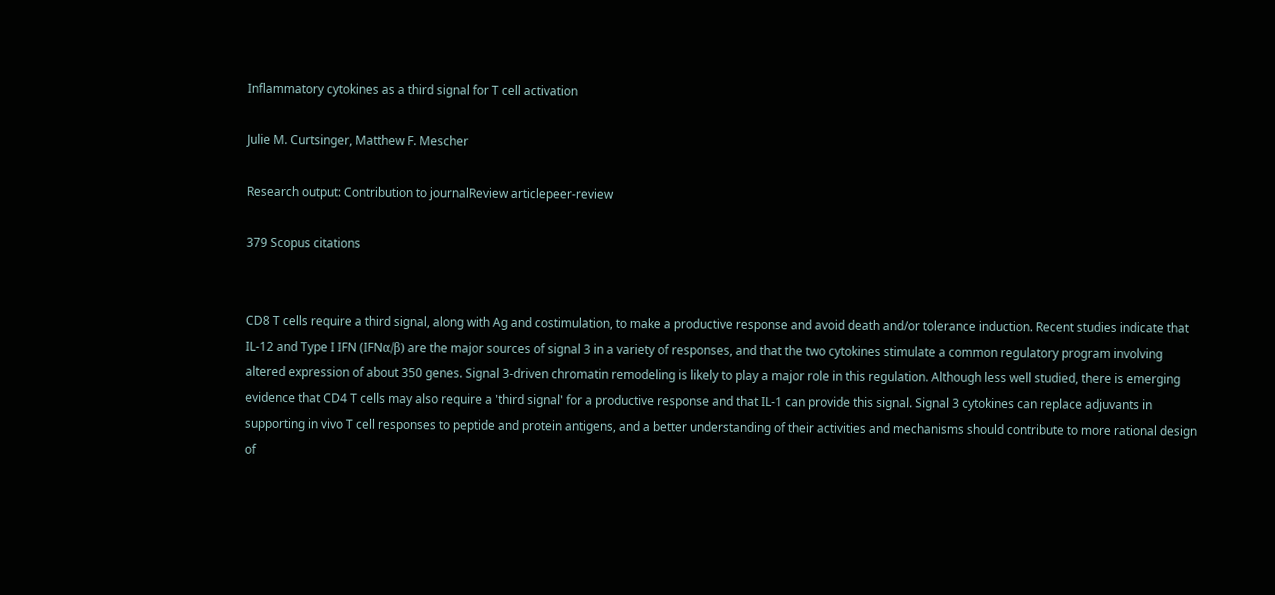Inflammatory cytokines as a third signal for T cell activation

Julie M. Curtsinger, Matthew F. Mescher

Research output: Contribution to journalReview articlepeer-review

379 Scopus citations


CD8 T cells require a third signal, along with Ag and costimulation, to make a productive response and avoid death and/or tolerance induction. Recent studies indicate that IL-12 and Type I IFN (IFNα/β) are the major sources of signal 3 in a variety of responses, and that the two cytokines stimulate a common regulatory program involving altered expression of about 350 genes. Signal 3-driven chromatin remodeling is likely to play a major role in this regulation. Although less well studied, there is emerging evidence that CD4 T cells may also require a 'third signal' for a productive response and that IL-1 can provide this signal. Signal 3 cytokines can replace adjuvants in supporting in vivo T cell responses to peptide and protein antigens, and a better understanding of their activities and mechanisms should contribute to more rational design of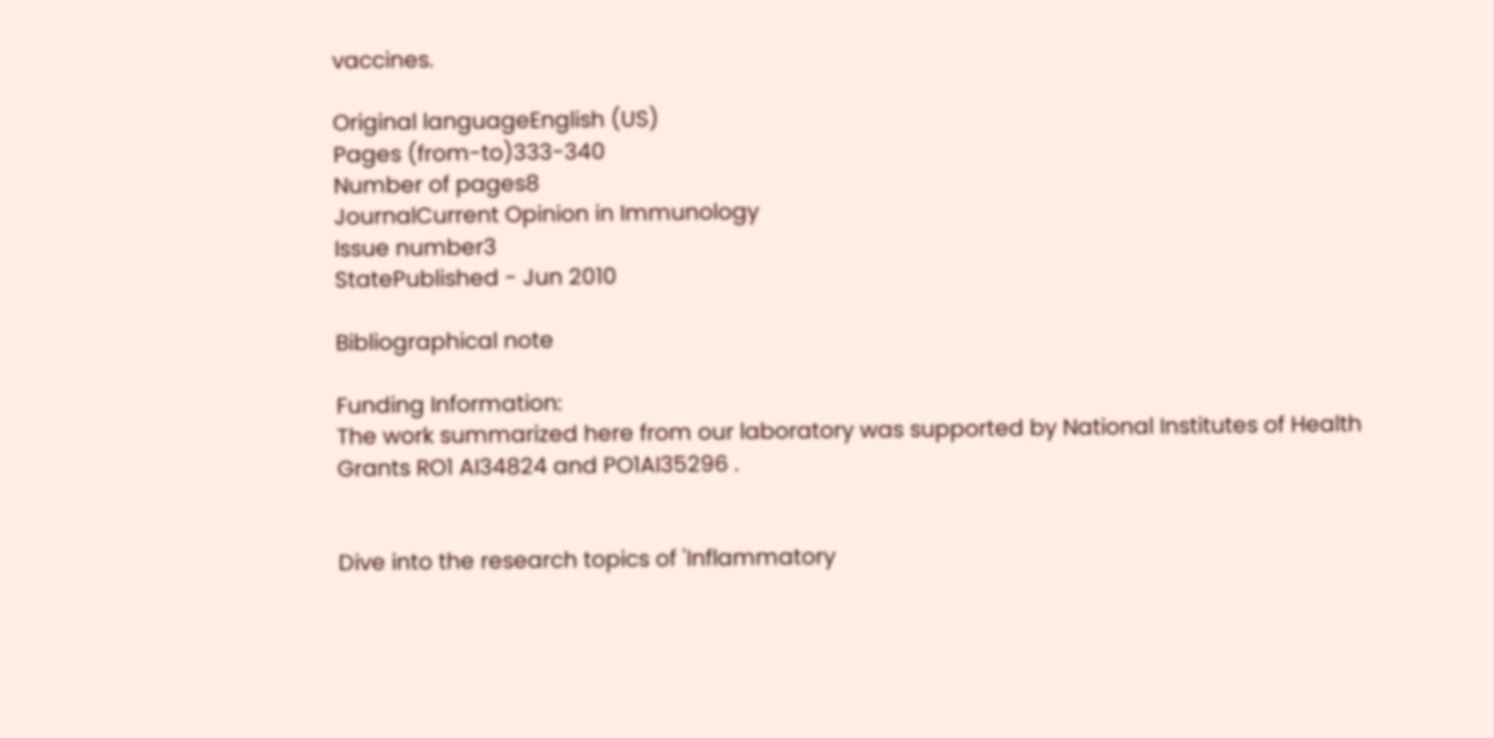vaccines.

Original languageEnglish (US)
Pages (from-to)333-340
Number of pages8
JournalCurrent Opinion in Immunology
Issue number3
StatePublished - Jun 2010

Bibliographical note

Funding Information:
The work summarized here from our laboratory was supported by National Institutes of Health Grants RO1 AI34824 and PO1AI35296 .


Dive into the research topics of 'Inflammatory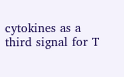cytokines as a third signal for T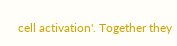cell activation'. Together they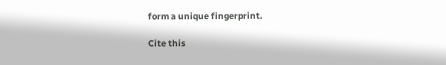form a unique fingerprint.

Cite this